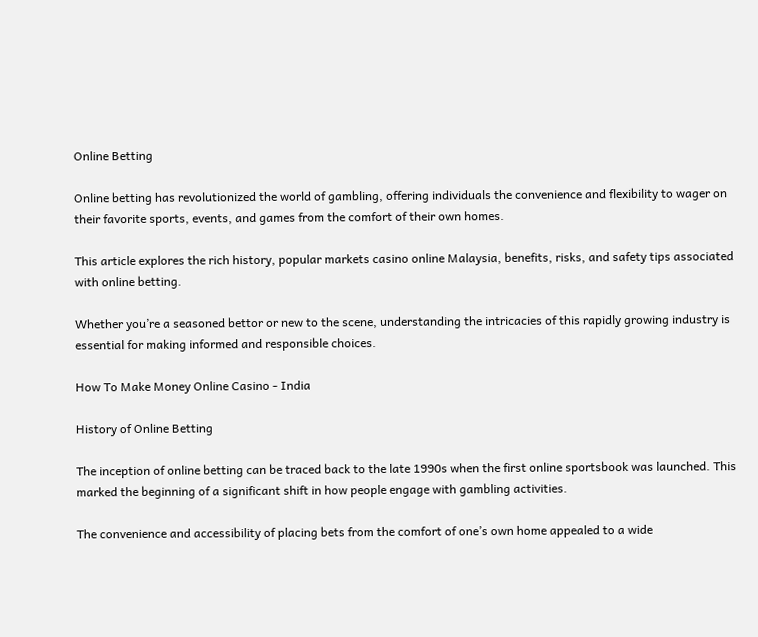Online Betting

Online betting has revolutionized the world of gambling, offering individuals the convenience and flexibility to wager on their favorite sports, events, and games from the comfort of their own homes.

This article explores the rich history, popular markets casino online Malaysia, benefits, risks, and safety tips associated with online betting.

Whether you’re a seasoned bettor or new to the scene, understanding the intricacies of this rapidly growing industry is essential for making informed and responsible choices.

How To Make Money Online Casino - India

History of Online Betting

The inception of online betting can be traced back to the late 1990s when the first online sportsbook was launched. This marked the beginning of a significant shift in how people engage with gambling activities.

The convenience and accessibility of placing bets from the comfort of one’s own home appealed to a wide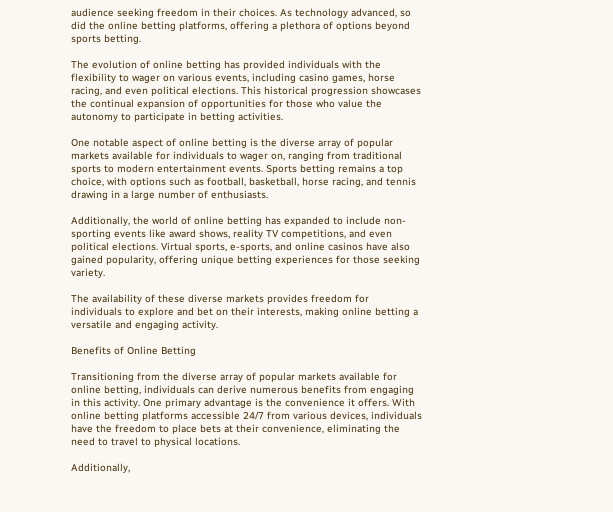audience seeking freedom in their choices. As technology advanced, so did the online betting platforms, offering a plethora of options beyond sports betting.

The evolution of online betting has provided individuals with the flexibility to wager on various events, including casino games, horse racing, and even political elections. This historical progression showcases the continual expansion of opportunities for those who value the autonomy to participate in betting activities.

One notable aspect of online betting is the diverse array of popular markets available for individuals to wager on, ranging from traditional sports to modern entertainment events. Sports betting remains a top choice, with options such as football, basketball, horse racing, and tennis drawing in a large number of enthusiasts.

Additionally, the world of online betting has expanded to include non-sporting events like award shows, reality TV competitions, and even political elections. Virtual sports, e-sports, and online casinos have also gained popularity, offering unique betting experiences for those seeking variety.

The availability of these diverse markets provides freedom for individuals to explore and bet on their interests, making online betting a versatile and engaging activity.

Benefits of Online Betting

Transitioning from the diverse array of popular markets available for online betting, individuals can derive numerous benefits from engaging in this activity. One primary advantage is the convenience it offers. With online betting platforms accessible 24/7 from various devices, individuals have the freedom to place bets at their convenience, eliminating the need to travel to physical locations.

Additionally,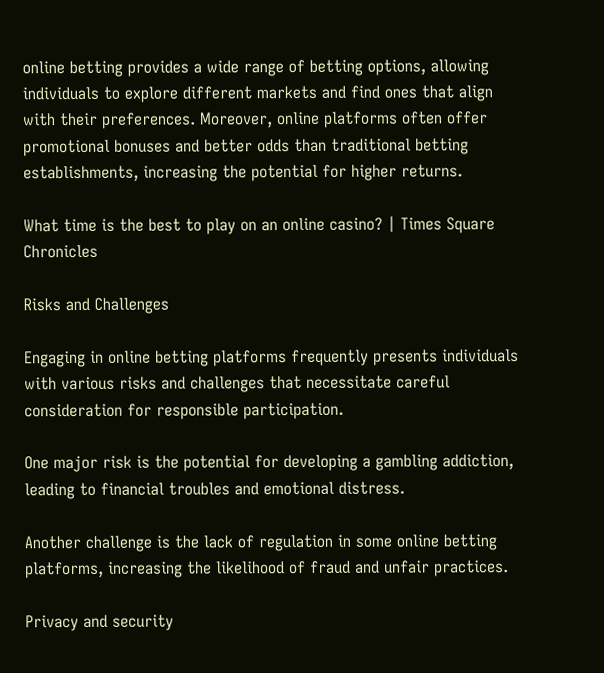online betting provides a wide range of betting options, allowing individuals to explore different markets and find ones that align with their preferences. Moreover, online platforms often offer promotional bonuses and better odds than traditional betting establishments, increasing the potential for higher returns.

What time is the best to play on an online casino? | Times Square Chronicles

Risks and Challenges

Engaging in online betting platforms frequently presents individuals with various risks and challenges that necessitate careful consideration for responsible participation.

One major risk is the potential for developing a gambling addiction, leading to financial troubles and emotional distress.

Another challenge is the lack of regulation in some online betting platforms, increasing the likelihood of fraud and unfair practices.

Privacy and security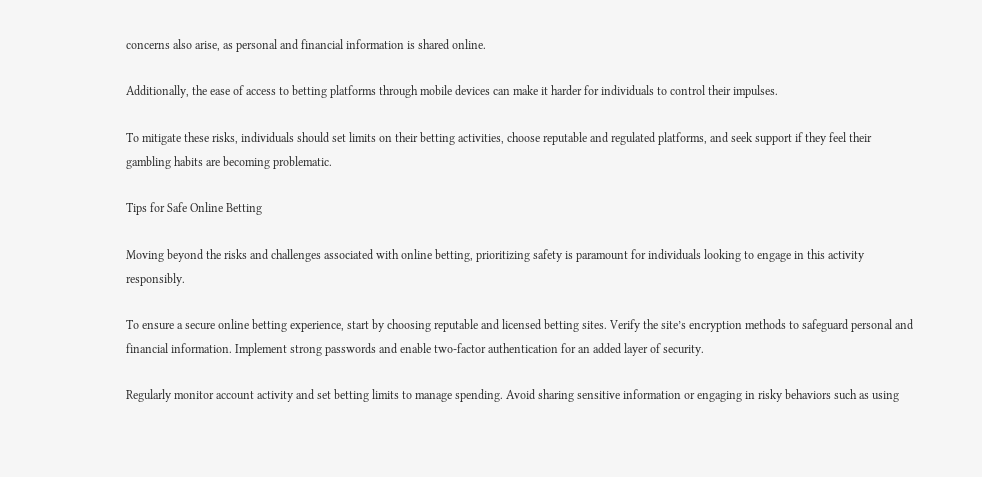concerns also arise, as personal and financial information is shared online.

Additionally, the ease of access to betting platforms through mobile devices can make it harder for individuals to control their impulses.

To mitigate these risks, individuals should set limits on their betting activities, choose reputable and regulated platforms, and seek support if they feel their gambling habits are becoming problematic.

Tips for Safe Online Betting

Moving beyond the risks and challenges associated with online betting, prioritizing safety is paramount for individuals looking to engage in this activity responsibly.

To ensure a secure online betting experience, start by choosing reputable and licensed betting sites. Verify the site’s encryption methods to safeguard personal and financial information. Implement strong passwords and enable two-factor authentication for an added layer of security.

Regularly monitor account activity and set betting limits to manage spending. Avoid sharing sensitive information or engaging in risky behaviors such as using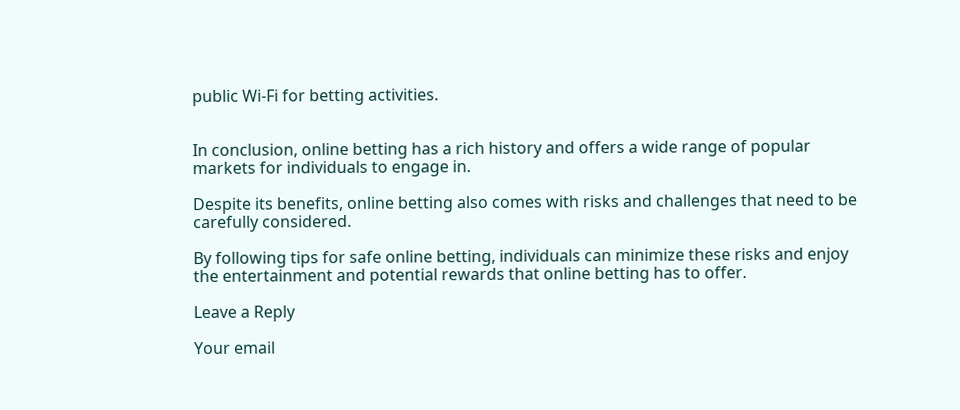public Wi-Fi for betting activities.


In conclusion, online betting has a rich history and offers a wide range of popular markets for individuals to engage in.

Despite its benefits, online betting also comes with risks and challenges that need to be carefully considered.

By following tips for safe online betting, individuals can minimize these risks and enjoy the entertainment and potential rewards that online betting has to offer.

Leave a Reply

Your email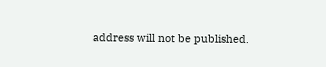address will not be published.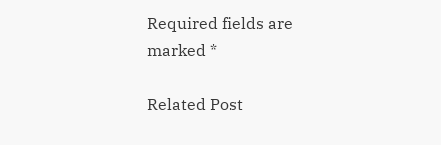Required fields are marked *

Related Post